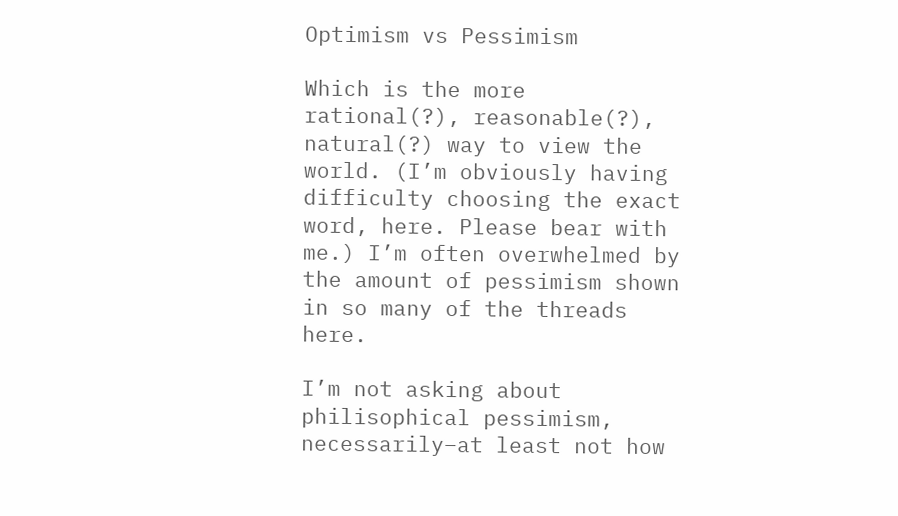Optimism vs Pessimism

Which is the more rational(?), reasonable(?), natural(?) way to view the world. (I’m obviously having difficulty choosing the exact word, here. Please bear with me.) I’m often overwhelmed by the amount of pessimism shown in so many of the threads here.

I’m not asking about philisophical pessimism, necessarily–at least not how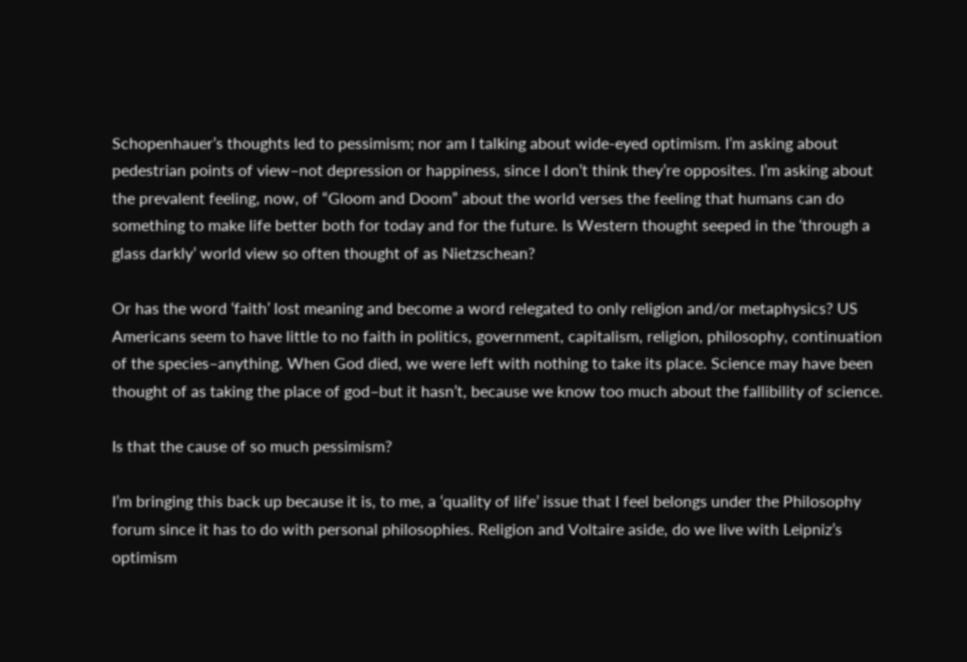Schopenhauer’s thoughts led to pessimism; nor am I talking about wide-eyed optimism. I’m asking about pedestrian points of view–not depression or happiness, since I don’t think they’re opposites. I’m asking about the prevalent feeling, now, of “Gloom and Doom” about the world verses the feeling that humans can do something to make life better both for today and for the future. Is Western thought seeped in the ‘through a glass darkly’ world view so often thought of as Nietzschean?

Or has the word ‘faith’ lost meaning and become a word relegated to only religion and/or metaphysics? US Americans seem to have little to no faith in politics, government, capitalism, religion, philosophy, continuation of the species–anything. When God died, we were left with nothing to take its place. Science may have been thought of as taking the place of god–but it hasn’t, because we know too much about the fallibility of science.

Is that the cause of so much pessimism?

I’m bringing this back up because it is, to me, a ‘quality of life’ issue that I feel belongs under the Philosophy forum since it has to do with personal philosophies. Religion and Voltaire aside, do we live with Leipniz’s optimism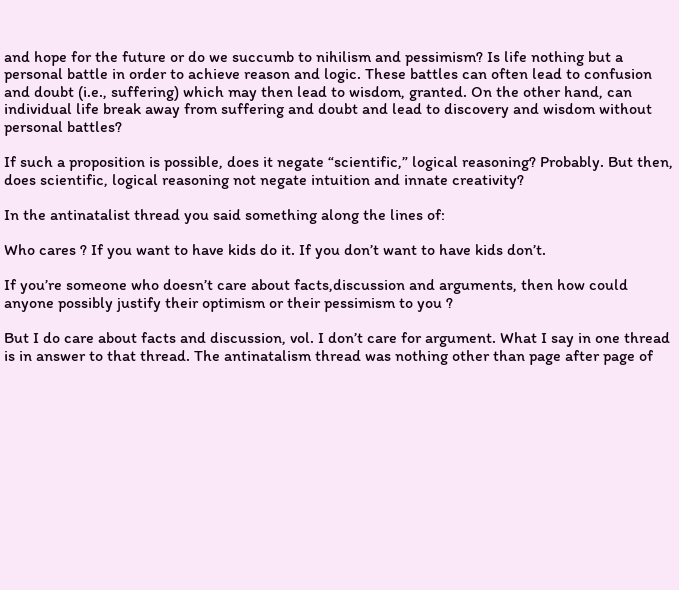and hope for the future or do we succumb to nihilism and pessimism? Is life nothing but a personal battle in order to achieve reason and logic. These battles can often lead to confusion and doubt (i.e., suffering) which may then lead to wisdom, granted. On the other hand, can individual life break away from suffering and doubt and lead to discovery and wisdom without personal battles?

If such a proposition is possible, does it negate “scientific,” logical reasoning? Probably. But then, does scientific, logical reasoning not negate intuition and innate creativity?

In the antinatalist thread you said something along the lines of:

Who cares ? If you want to have kids do it. If you don’t want to have kids don’t.

If you’re someone who doesn’t care about facts,discussion and arguments, then how could anyone possibly justify their optimism or their pessimism to you ?

But I do care about facts and discussion, vol. I don’t care for argument. What I say in one thread is in answer to that thread. The antinatalism thread was nothing other than page after page of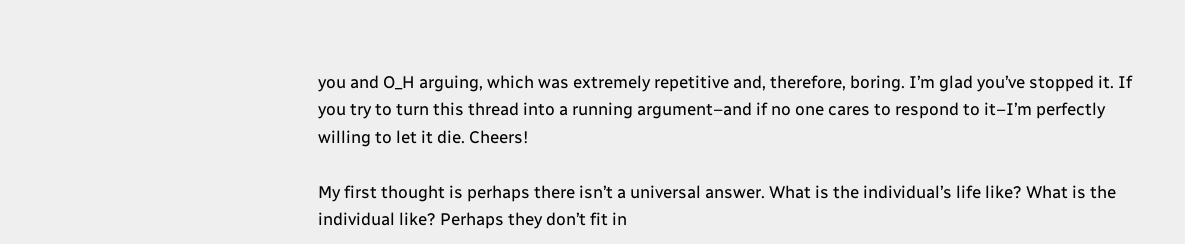you and O_H arguing, which was extremely repetitive and, therefore, boring. I’m glad you’ve stopped it. If you try to turn this thread into a running argument–and if no one cares to respond to it–I’m perfectly willing to let it die. Cheers!

My first thought is perhaps there isn’t a universal answer. What is the individual’s life like? What is the individual like? Perhaps they don’t fit in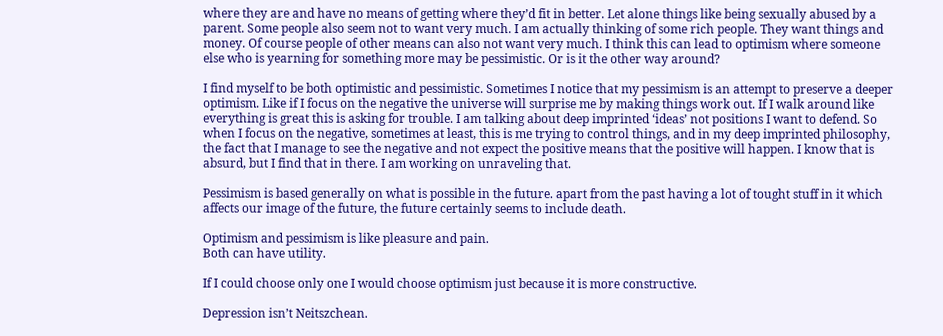where they are and have no means of getting where they’d fit in better. Let alone things like being sexually abused by a parent. Some people also seem not to want very much. I am actually thinking of some rich people. They want things and money. Of course people of other means can also not want very much. I think this can lead to optimism where someone else who is yearning for something more may be pessimistic. Or is it the other way around?

I find myself to be both optimistic and pessimistic. Sometimes I notice that my pessimism is an attempt to preserve a deeper optimism. Like if I focus on the negative the universe will surprise me by making things work out. If I walk around like everything is great this is asking for trouble. I am talking about deep imprinted ‘ideas’ not positions I want to defend. So when I focus on the negative, sometimes at least, this is me trying to control things, and in my deep imprinted philosophy, the fact that I manage to see the negative and not expect the positive means that the positive will happen. I know that is absurd, but I find that in there. I am working on unraveling that.

Pessimism is based generally on what is possible in the future. apart from the past having a lot of tought stuff in it which affects our image of the future, the future certainly seems to include death.

Optimism and pessimism is like pleasure and pain.
Both can have utility.

If I could choose only one I would choose optimism just because it is more constructive.

Depression isn’t Neitszchean.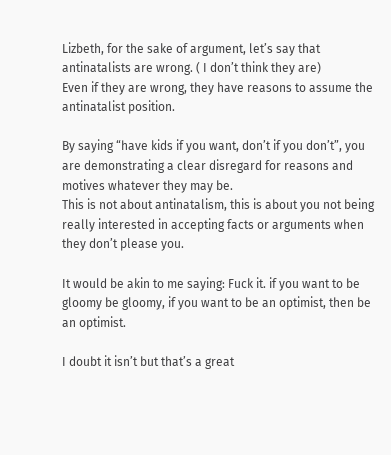Lizbeth, for the sake of argument, let’s say that antinatalists are wrong. ( I don’t think they are)
Even if they are wrong, they have reasons to assume the antinatalist position.

By saying “have kids if you want, don’t if you don’t”, you are demonstrating a clear disregard for reasons and motives whatever they may be.
This is not about antinatalism, this is about you not being really interested in accepting facts or arguments when they don’t please you.

It would be akin to me saying: Fuck it. if you want to be gloomy be gloomy, if you want to be an optimist, then be an optimist.

I doubt it isn’t but that’s a great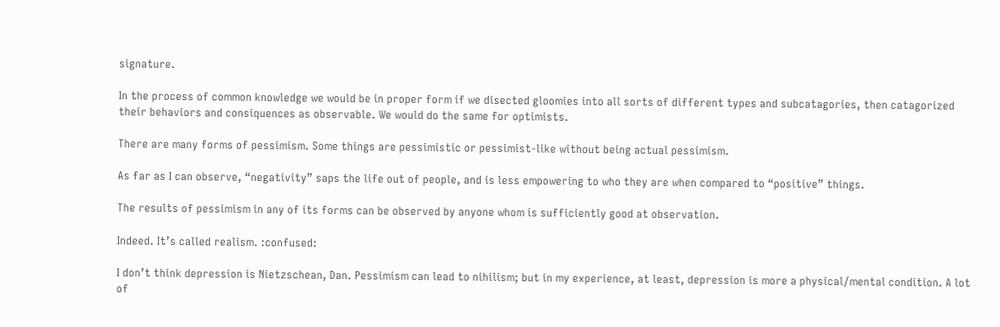signature.

In the process of common knowledge we would be in proper form if we disected gloomies into all sorts of different types and subcatagories, then catagorized their behaviors and consiquences as observable. We would do the same for optimists.

There are many forms of pessimism. Some things are pessimistic or pessimist-like without being actual pessimism.

As far as I can observe, “negativity” saps the life out of people, and is less empowering to who they are when compared to “positive” things.

The results of pessimism in any of its forms can be observed by anyone whom is sufficiently good at observation.

Indeed. It’s called realism. :confused:

I don’t think depression is Nietzschean, Dan. Pessimism can lead to nihilism; but in my experience, at least, depression is more a physical/mental condition. A lot of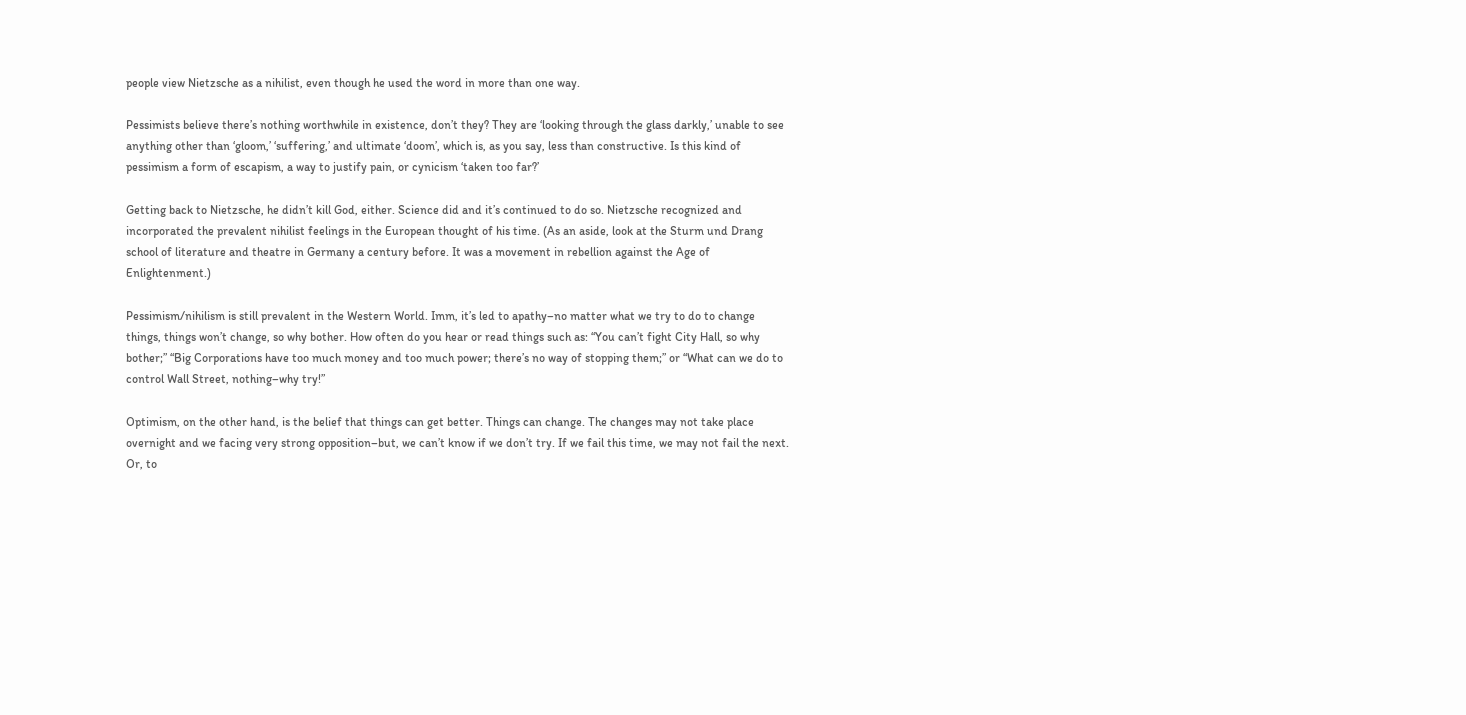people view Nietzsche as a nihilist, even though he used the word in more than one way.

Pessimists believe there’s nothing worthwhile in existence, don’t they? They are ‘looking through the glass darkly,’ unable to see anything other than ‘gloom,’ ‘suffering,’ and ultimate ‘doom’, which is, as you say, less than constructive. Is this kind of pessimism a form of escapism, a way to justify pain, or cynicism ‘taken too far?’

Getting back to Nietzsche, he didn’t kill God, either. Science did and it’s continued to do so. Nietzsche recognized and incorporated the prevalent nihilist feelings in the European thought of his time. (As an aside, look at the Sturm und Drang school of literature and theatre in Germany a century before. It was a movement in rebellion against the Age of Enlightenment.)

Pessimism/nihilism is still prevalent in the Western World. Imm, it’s led to apathy–no matter what we try to do to change things, things won’t change, so why bother. How often do you hear or read things such as: “You can’t fight City Hall, so why bother;” “Big Corporations have too much money and too much power; there’s no way of stopping them;” or “What can we do to control Wall Street, nothing–why try!”

Optimism, on the other hand, is the belief that things can get better. Things can change. The changes may not take place overnight and we facing very strong opposition–but, we can’t know if we don’t try. If we fail this time, we may not fail the next. Or, to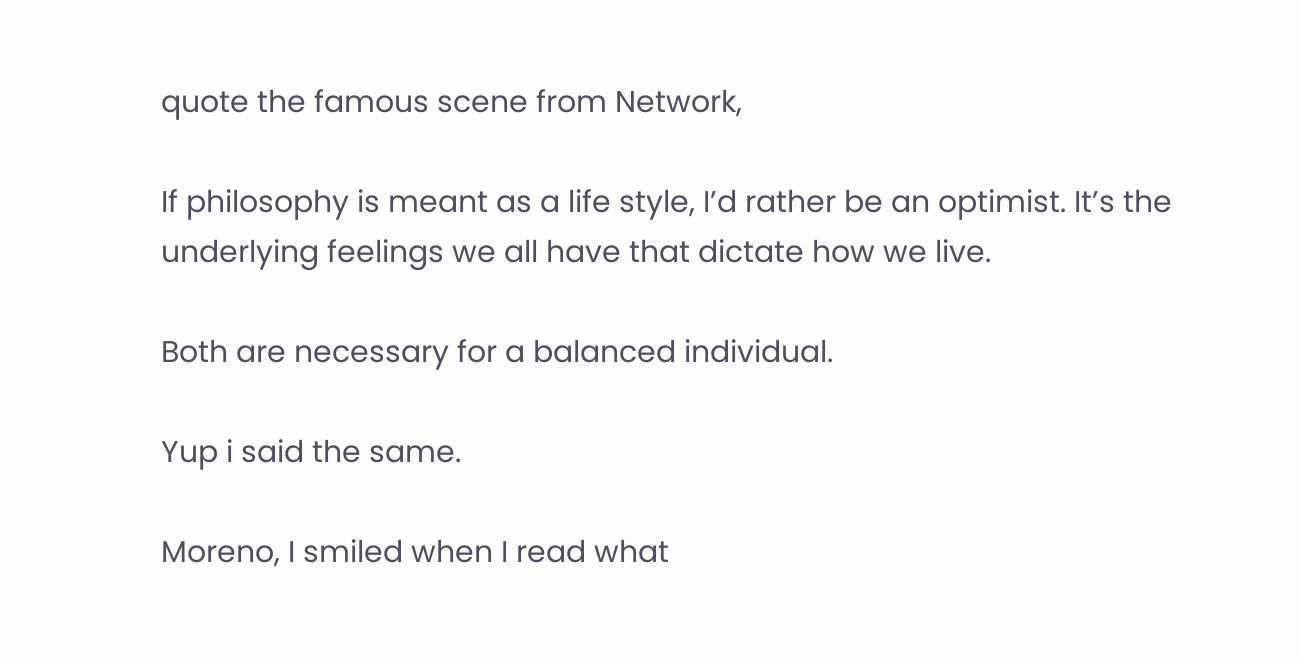quote the famous scene from Network,

If philosophy is meant as a life style, I’d rather be an optimist. It’s the underlying feelings we all have that dictate how we live.

Both are necessary for a balanced individual.

Yup i said the same.

Moreno, I smiled when I read what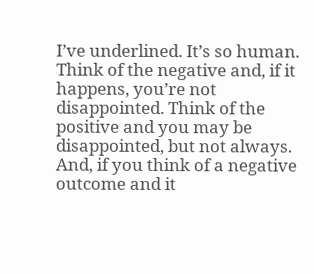I’ve underlined. It’s so human. Think of the negative and, if it happens, you’re not disappointed. Think of the positive and you may be disappointed, but not always. And, if you think of a negative outcome and it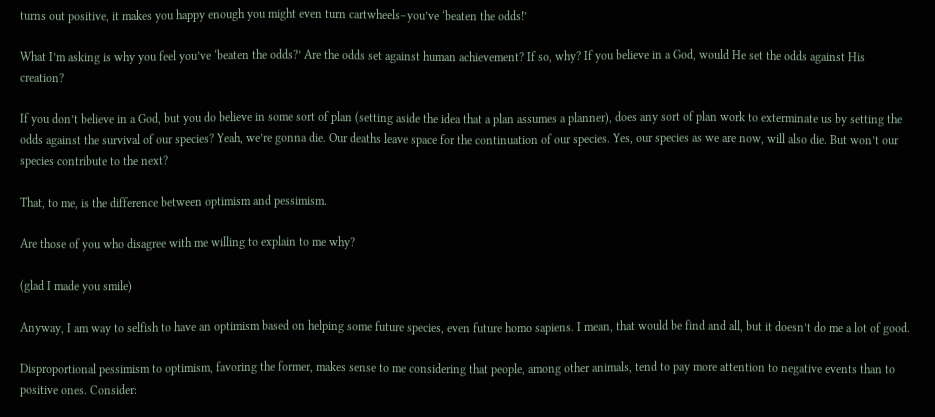turns out positive, it makes you happy enough you might even turn cartwheels–you’ve ‘beaten the odds!’

What I’m asking is why you feel you’ve ‘beaten the odds?’ Are the odds set against human achievement? If so, why? If you believe in a God, would He set the odds against His creation?

If you don’t believe in a God, but you do believe in some sort of plan (setting aside the idea that a plan assumes a planner), does any sort of plan work to exterminate us by setting the odds against the survival of our species? Yeah, we’re gonna die. Our deaths leave space for the continuation of our species. Yes, our species as we are now, will also die. But won’t our species contribute to the next?

That, to me, is the difference between optimism and pessimism.

Are those of you who disagree with me willing to explain to me why?

(glad I made you smile)

Anyway, I am way to selfish to have an optimism based on helping some future species, even future homo sapiens. I mean, that would be find and all, but it doesn’t do me a lot of good.

Disproportional pessimism to optimism, favoring the former, makes sense to me considering that people, among other animals, tend to pay more attention to negative events than to positive ones. Consider: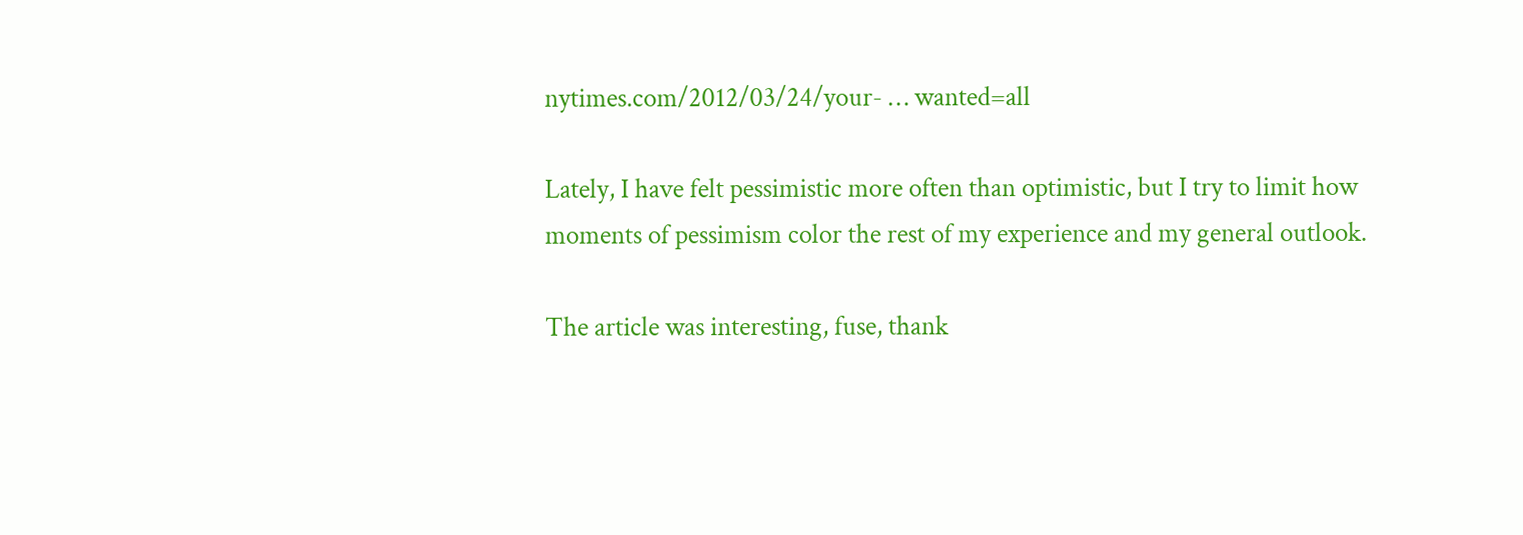nytimes.com/2012/03/24/your- … wanted=all

Lately, I have felt pessimistic more often than optimistic, but I try to limit how moments of pessimism color the rest of my experience and my general outlook.

The article was interesting, fuse, thank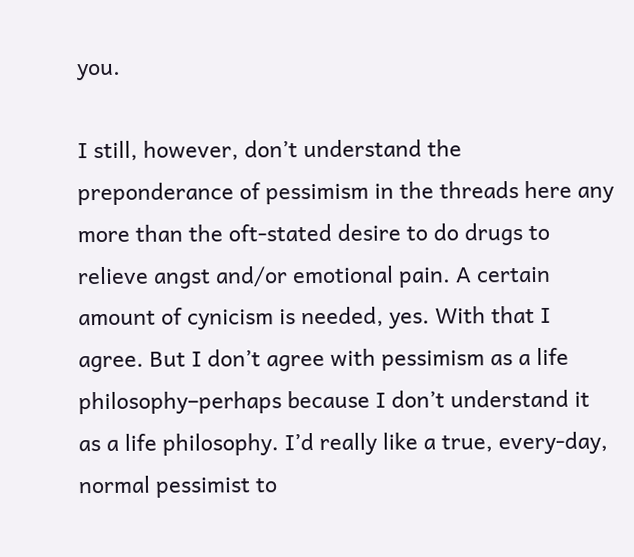you.

I still, however, don’t understand the preponderance of pessimism in the threads here any more than the oft-stated desire to do drugs to relieve angst and/or emotional pain. A certain amount of cynicism is needed, yes. With that I agree. But I don’t agree with pessimism as a life philosophy–perhaps because I don’t understand it as a life philosophy. I’d really like a true, every-day, normal pessimist to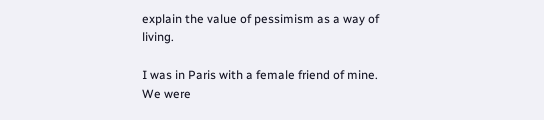explain the value of pessimism as a way of living.

I was in Paris with a female friend of mine. We were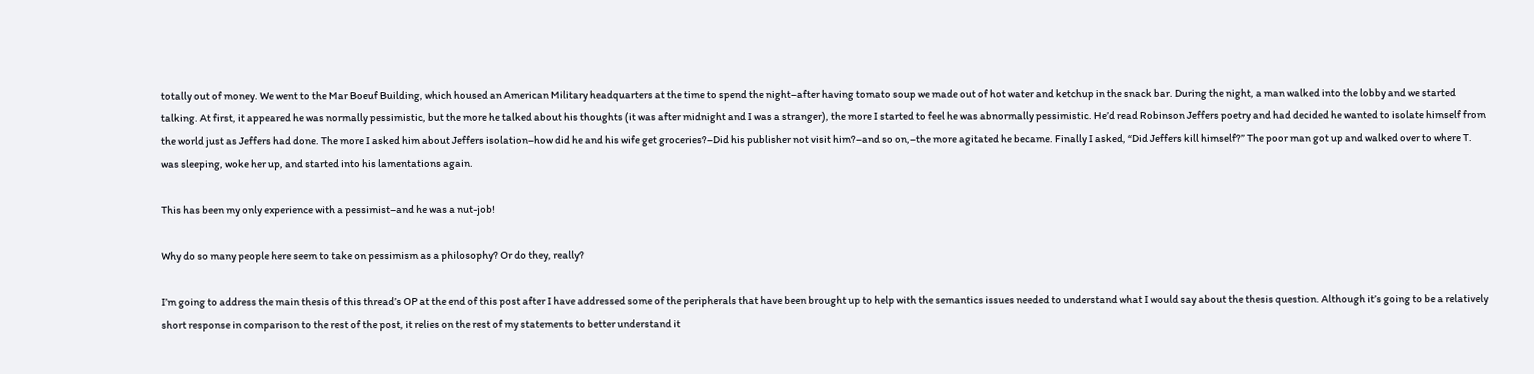totally out of money. We went to the Mar Boeuf Building, which housed an American Military headquarters at the time to spend the night–after having tomato soup we made out of hot water and ketchup in the snack bar. During the night, a man walked into the lobby and we started talking. At first, it appeared he was normally pessimistic, but the more he talked about his thoughts (it was after midnight and I was a stranger), the more I started to feel he was abnormally pessimistic. He’d read Robinson Jeffers poetry and had decided he wanted to isolate himself from the world just as Jeffers had done. The more I asked him about Jeffers isolation–how did he and his wife get groceries?–Did his publisher not visit him?–and so on,–the more agitated he became. Finally I asked, “Did Jeffers kill himself?” The poor man got up and walked over to where T. was sleeping, woke her up, and started into his lamentations again.

This has been my only experience with a pessimist–and he was a nut-job!

Why do so many people here seem to take on pessimism as a philosophy? Or do they, really?

I’m going to address the main thesis of this thread’s OP at the end of this post after I have addressed some of the peripherals that have been brought up to help with the semantics issues needed to understand what I would say about the thesis question. Although it’s going to be a relatively short response in comparison to the rest of the post, it relies on the rest of my statements to better understand it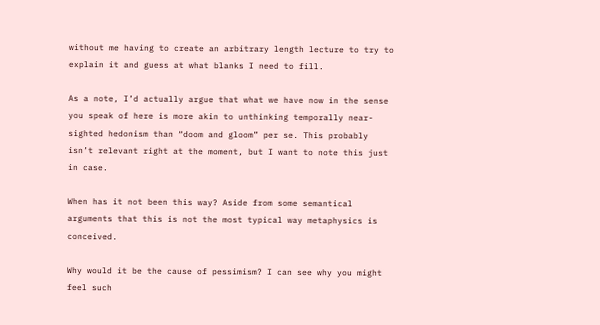without me having to create an arbitrary length lecture to try to explain it and guess at what blanks I need to fill.

As a note, I’d actually argue that what we have now in the sense you speak of here is more akin to unthinking temporally near-sighted hedonism than “doom and gloom” per se. This probably isn’t relevant right at the moment, but I want to note this just in case.

When has it not been this way? Aside from some semantical arguments that this is not the most typical way metaphysics is conceived.

Why would it be the cause of pessimism? I can see why you might feel such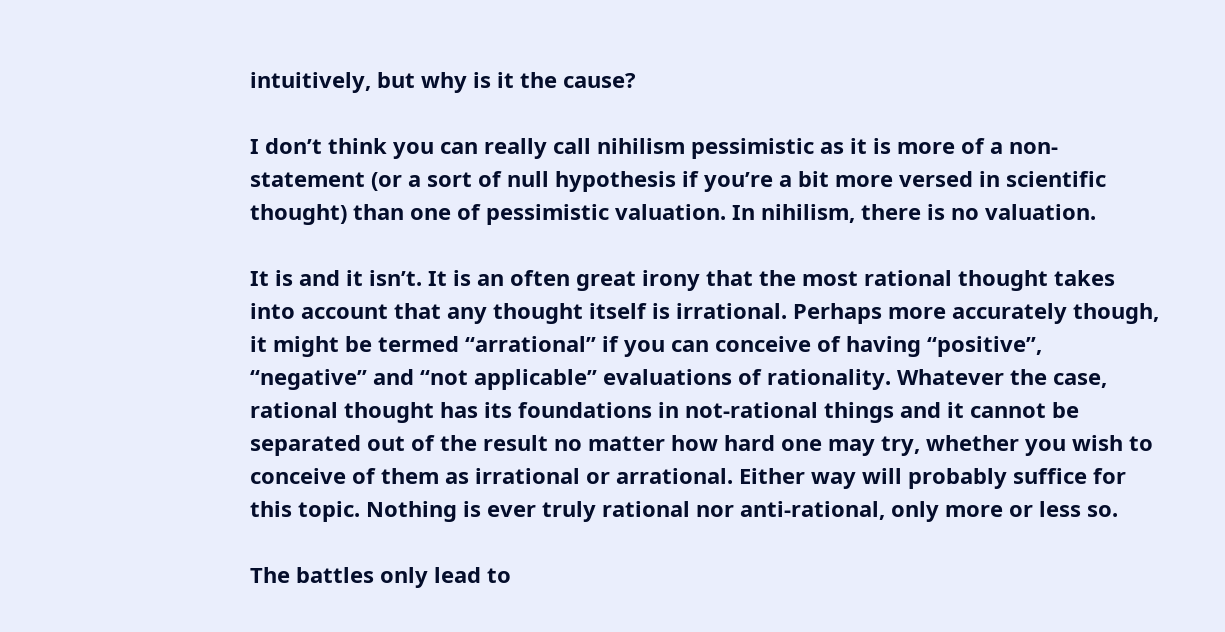intuitively, but why is it the cause?

I don’t think you can really call nihilism pessimistic as it is more of a non-statement (or a sort of null hypothesis if you’re a bit more versed in scientific thought) than one of pessimistic valuation. In nihilism, there is no valuation.

It is and it isn’t. It is an often great irony that the most rational thought takes into account that any thought itself is irrational. Perhaps more accurately though, it might be termed “arrational” if you can conceive of having “positive”, “negative” and “not applicable” evaluations of rationality. Whatever the case, rational thought has its foundations in not-rational things and it cannot be separated out of the result no matter how hard one may try, whether you wish to conceive of them as irrational or arrational. Either way will probably suffice for this topic. Nothing is ever truly rational nor anti-rational, only more or less so.

The battles only lead to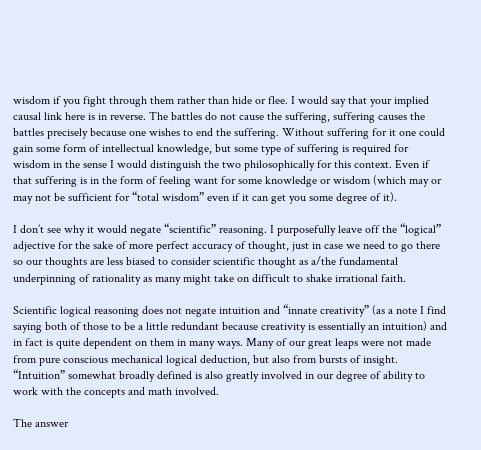wisdom if you fight through them rather than hide or flee. I would say that your implied causal link here is in reverse. The battles do not cause the suffering, suffering causes the battles precisely because one wishes to end the suffering. Without suffering for it one could gain some form of intellectual knowledge, but some type of suffering is required for wisdom in the sense I would distinguish the two philosophically for this context. Even if that suffering is in the form of feeling want for some knowledge or wisdom (which may or may not be sufficient for “total wisdom” even if it can get you some degree of it).

I don’t see why it would negate “scientific” reasoning. I purposefully leave off the “logical” adjective for the sake of more perfect accuracy of thought, just in case we need to go there so our thoughts are less biased to consider scientific thought as a/the fundamental underpinning of rationality as many might take on difficult to shake irrational faith.

Scientific logical reasoning does not negate intuition and “innate creativity” (as a note I find saying both of those to be a little redundant because creativity is essentially an intuition) and in fact is quite dependent on them in many ways. Many of our great leaps were not made from pure conscious mechanical logical deduction, but also from bursts of insight. “Intuition” somewhat broadly defined is also greatly involved in our degree of ability to work with the concepts and math involved.

The answer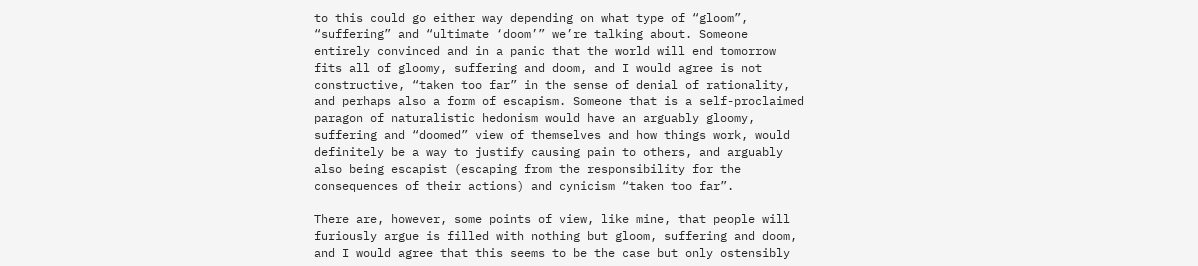to this could go either way depending on what type of “gloom”, “suffering” and “ultimate ‘doom’” we’re talking about. Someone entirely convinced and in a panic that the world will end tomorrow fits all of gloomy, suffering and doom, and I would agree is not constructive, “taken too far” in the sense of denial of rationality, and perhaps also a form of escapism. Someone that is a self-proclaimed paragon of naturalistic hedonism would have an arguably gloomy, suffering and “doomed” view of themselves and how things work, would definitely be a way to justify causing pain to others, and arguably also being escapist (escaping from the responsibility for the consequences of their actions) and cynicism “taken too far”.

There are, however, some points of view, like mine, that people will furiously argue is filled with nothing but gloom, suffering and doom, and I would agree that this seems to be the case but only ostensibly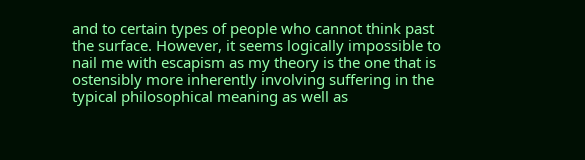and to certain types of people who cannot think past the surface. However, it seems logically impossible to nail me with escapism as my theory is the one that is ostensibly more inherently involving suffering in the typical philosophical meaning as well as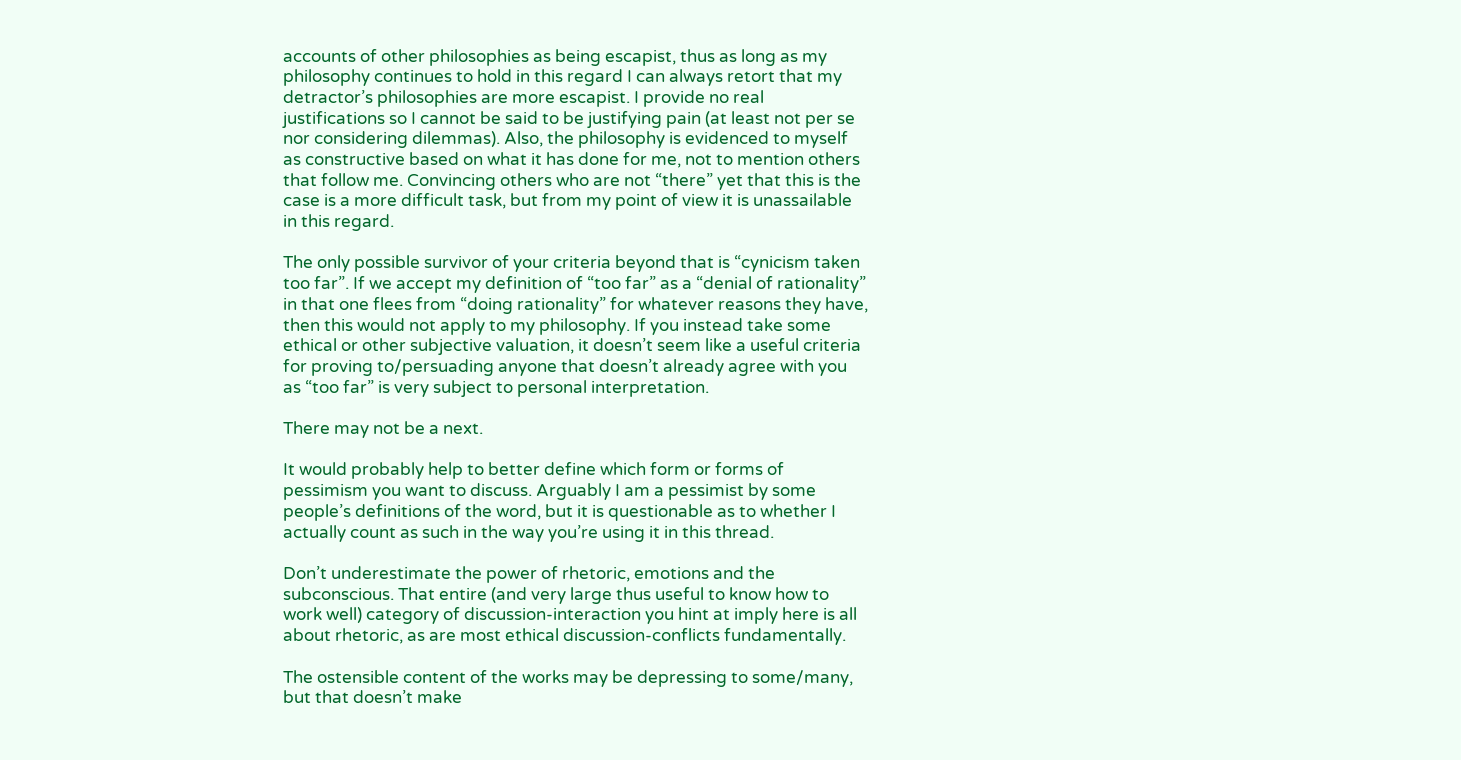accounts of other philosophies as being escapist, thus as long as my philosophy continues to hold in this regard I can always retort that my detractor’s philosophies are more escapist. I provide no real justifications so I cannot be said to be justifying pain (at least not per se nor considering dilemmas). Also, the philosophy is evidenced to myself as constructive based on what it has done for me, not to mention others that follow me. Convincing others who are not “there” yet that this is the case is a more difficult task, but from my point of view it is unassailable in this regard.

The only possible survivor of your criteria beyond that is “cynicism taken too far”. If we accept my definition of “too far” as a “denial of rationality” in that one flees from “doing rationality” for whatever reasons they have, then this would not apply to my philosophy. If you instead take some ethical or other subjective valuation, it doesn’t seem like a useful criteria for proving to/persuading anyone that doesn’t already agree with you as “too far” is very subject to personal interpretation.

There may not be a next.

It would probably help to better define which form or forms of pessimism you want to discuss. Arguably I am a pessimist by some people’s definitions of the word, but it is questionable as to whether I actually count as such in the way you’re using it in this thread.

Don’t underestimate the power of rhetoric, emotions and the subconscious. That entire (and very large thus useful to know how to work well) category of discussion-interaction you hint at imply here is all about rhetoric, as are most ethical discussion-conflicts fundamentally.

The ostensible content of the works may be depressing to some/many, but that doesn’t make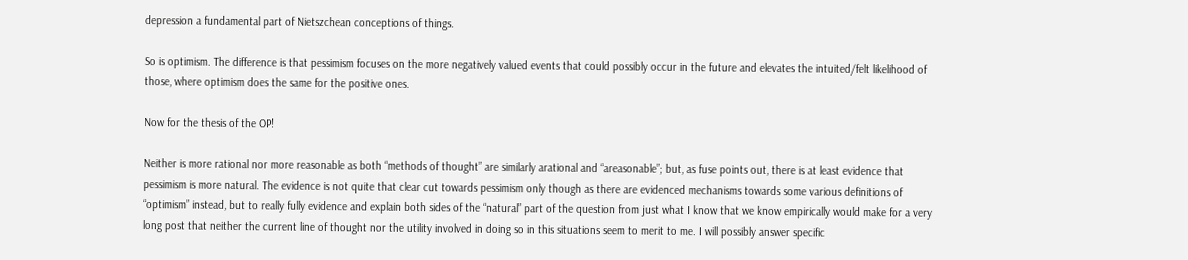depression a fundamental part of Nietszchean conceptions of things.

So is optimism. The difference is that pessimism focuses on the more negatively valued events that could possibly occur in the future and elevates the intuited/felt likelihood of those, where optimism does the same for the positive ones.

Now for the thesis of the OP!

Neither is more rational nor more reasonable as both “methods of thought” are similarly arational and “areasonable”; but, as fuse points out, there is at least evidence that pessimism is more natural. The evidence is not quite that clear cut towards pessimism only though as there are evidenced mechanisms towards some various definitions of “optimism” instead, but to really fully evidence and explain both sides of the “natural” part of the question from just what I know that we know empirically would make for a very long post that neither the current line of thought nor the utility involved in doing so in this situations seem to merit to me. I will possibly answer specific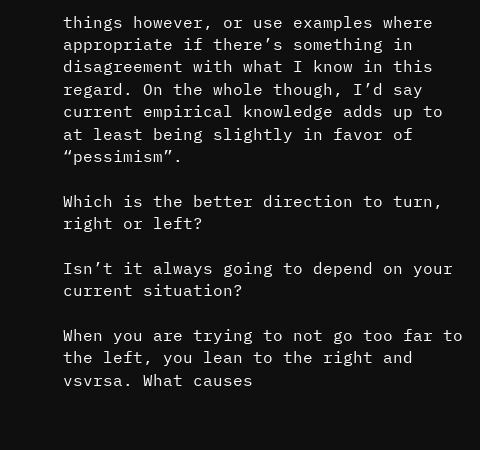things however, or use examples where appropriate if there’s something in disagreement with what I know in this regard. On the whole though, I’d say current empirical knowledge adds up to at least being slightly in favor of “pessimism”.

Which is the better direction to turn, right or left?

Isn’t it always going to depend on your current situation?

When you are trying to not go too far to the left, you lean to the right and vsvrsa. What causes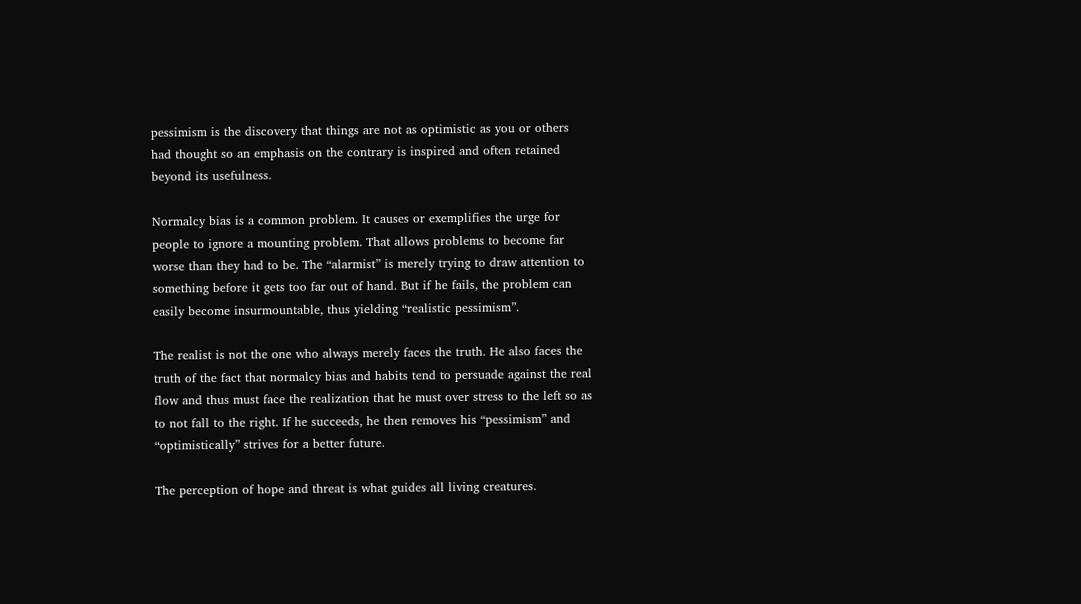pessimism is the discovery that things are not as optimistic as you or others had thought so an emphasis on the contrary is inspired and often retained beyond its usefulness.

Normalcy bias is a common problem. It causes or exemplifies the urge for people to ignore a mounting problem. That allows problems to become far worse than they had to be. The “alarmist” is merely trying to draw attention to something before it gets too far out of hand. But if he fails, the problem can easily become insurmountable, thus yielding “realistic pessimism”.

The realist is not the one who always merely faces the truth. He also faces the truth of the fact that normalcy bias and habits tend to persuade against the real flow and thus must face the realization that he must over stress to the left so as to not fall to the right. If he succeeds, he then removes his “pessimism” and “optimistically” strives for a better future.

The perception of hope and threat is what guides all living creatures.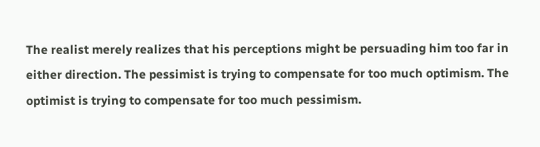The realist merely realizes that his perceptions might be persuading him too far in either direction. The pessimist is trying to compensate for too much optimism. The optimist is trying to compensate for too much pessimism.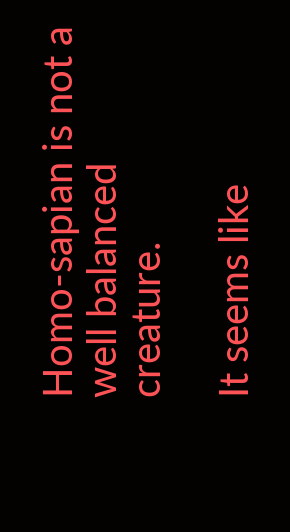Homo-sapian is not a well balanced creature.

It seems like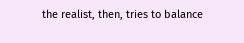the realist, then, tries to balance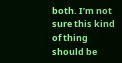both. I’m not sure this kind of thing should be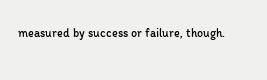measured by success or failure, though.